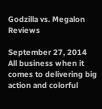Godzilla vs. Megalon Reviews

September 27, 2014
All business when it comes to delivering big action and colorful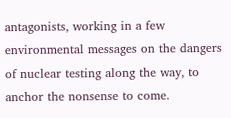antagonists, working in a few environmental messages on the dangers of nuclear testing along the way, to anchor the nonsense to come.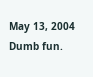May 13, 2004
Dumb fun.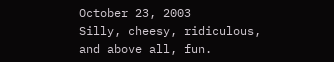October 23, 2003
Silly, cheesy, ridiculous, and above all, fun.